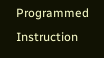Programmed Instruction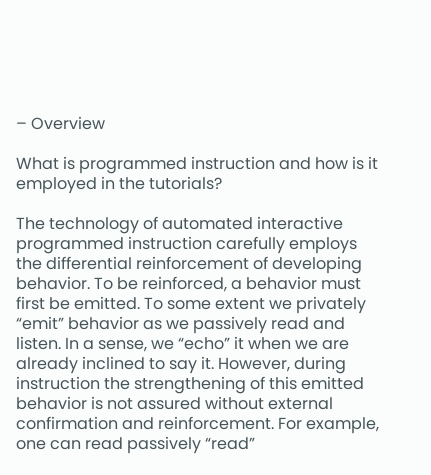– Overview

What is programmed instruction and how is it employed in the tutorials?

The technology of automated interactive programmed instruction carefully employs the differential reinforcement of developing behavior. To be reinforced, a behavior must first be emitted. To some extent we privately “emit” behavior as we passively read and listen. In a sense, we “echo” it when we are already inclined to say it. However, during instruction the strengthening of this emitted behavior is not assured without external confirmation and reinforcement. For example, one can read passively “read”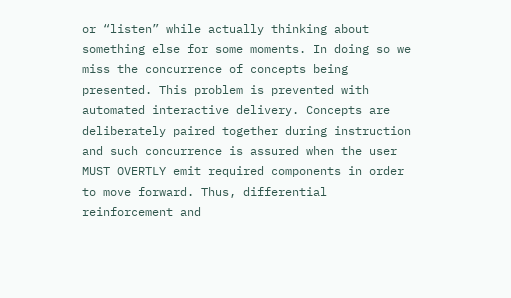or “listen” while actually thinking about something else for some moments. In doing so we miss the concurrence of concepts being presented. This problem is prevented with automated interactive delivery. Concepts are deliberately paired together during instruction and such concurrence is assured when the user MUST OVERTLY emit required components in order to move forward. Thus, differential reinforcement and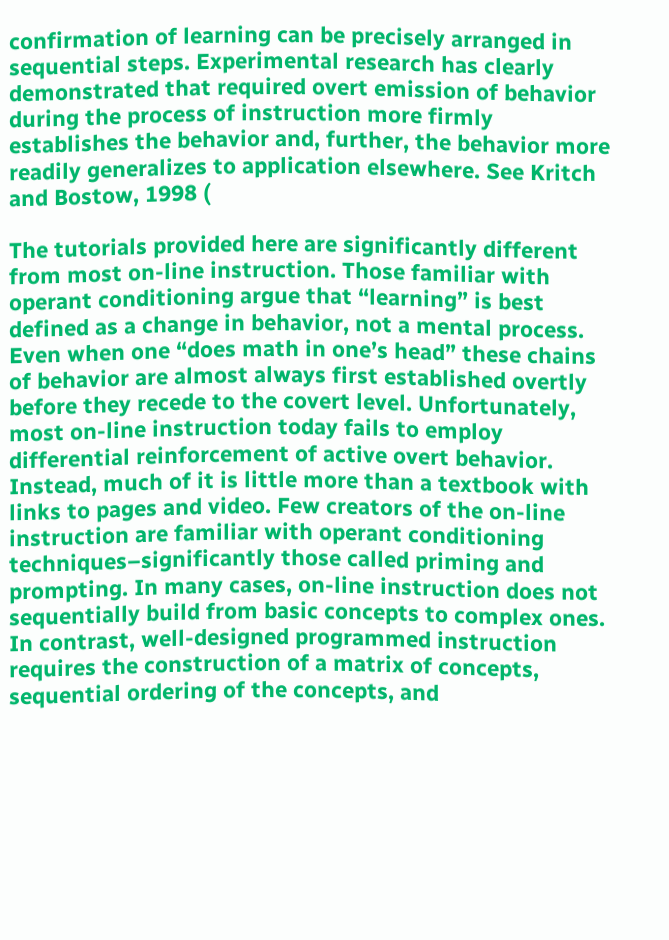confirmation of learning can be precisely arranged in sequential steps. Experimental research has clearly demonstrated that required overt emission of behavior during the process of instruction more firmly establishes the behavior and, further, the behavior more readily generalizes to application elsewhere. See Kritch and Bostow, 1998 (

The tutorials provided here are significantly different from most on-line instruction. Those familiar with operant conditioning argue that “learning” is best defined as a change in behavior, not a mental process. Even when one “does math in one’s head” these chains of behavior are almost always first established overtly before they recede to the covert level. Unfortunately, most on-line instruction today fails to employ differential reinforcement of active overt behavior. Instead, much of it is little more than a textbook with links to pages and video. Few creators of the on-line instruction are familiar with operant conditioning techniques–significantly those called priming and prompting. In many cases, on-line instruction does not sequentially build from basic concepts to complex ones. In contrast, well-designed programmed instruction requires the construction of a matrix of concepts, sequential ordering of the concepts, and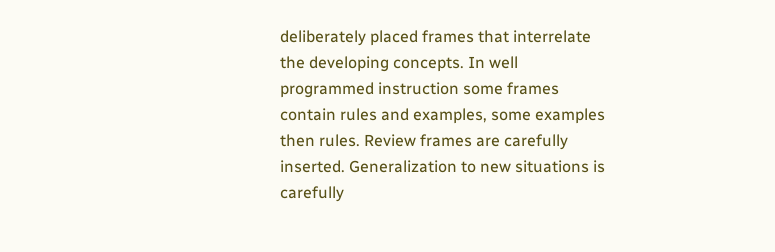deliberately placed frames that interrelate the developing concepts. In well programmed instruction some frames contain rules and examples, some examples then rules. Review frames are carefully inserted. Generalization to new situations is carefully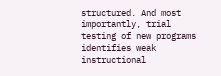structured. And most importantly, trial testing of new programs identifies weak instructional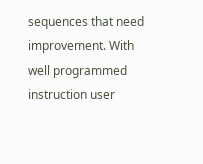sequences that need improvement. With well programmed instruction user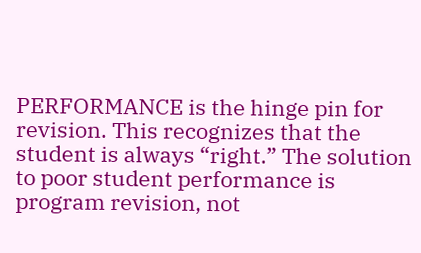PERFORMANCE is the hinge pin for revision. This recognizes that the student is always “right.” The solution to poor student performance is program revision, not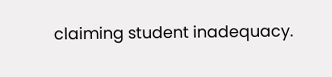claiming student inadequacy.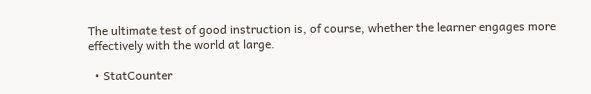The ultimate test of good instruction is, of course, whether the learner engages more effectively with the world at large.

  • StatCounter